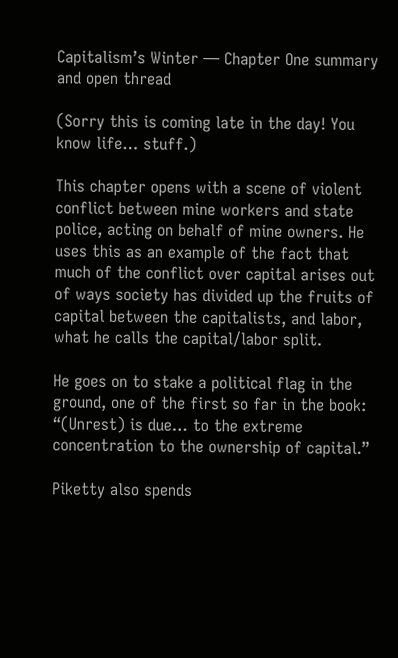Capitalism’s Winter — Chapter One summary and open thread

(Sorry this is coming late in the day! You know life… stuff.)

This chapter opens with a scene of violent conflict between mine workers and state police, acting on behalf of mine owners. He uses this as an example of the fact that much of the conflict over capital arises out of ways society has divided up the fruits of capital between the capitalists, and labor, what he calls the capital/labor split.

He goes on to stake a political flag in the ground, one of the first so far in the book: “(Unrest) is due… to the extreme concentration to the ownership of capital.”

Piketty also spends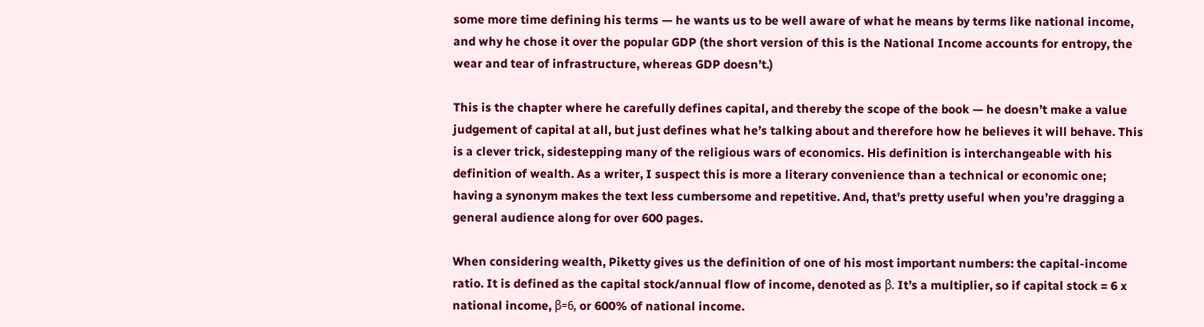some more time defining his terms — he wants us to be well aware of what he means by terms like national income, and why he chose it over the popular GDP (the short version of this is the National Income accounts for entropy, the wear and tear of infrastructure, whereas GDP doesn’t.)

This is the chapter where he carefully defines capital, and thereby the scope of the book — he doesn’t make a value judgement of capital at all, but just defines what he’s talking about and therefore how he believes it will behave. This is a clever trick, sidestepping many of the religious wars of economics. His definition is interchangeable with his definition of wealth. As a writer, I suspect this is more a literary convenience than a technical or economic one; having a synonym makes the text less cumbersome and repetitive. And, that’s pretty useful when you’re dragging a general audience along for over 600 pages.

When considering wealth, Piketty gives us the definition of one of his most important numbers: the capital-income ratio. It is defined as the capital stock/annual flow of income, denoted as β. It’s a multiplier, so if capital stock = 6 x national income, β=6, or 600% of national income.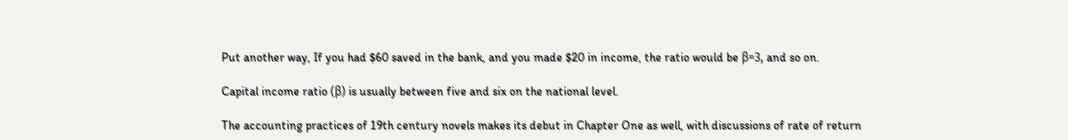Put another way, If you had $60 saved in the bank, and you made $20 in income, the ratio would be β=3, and so on.

Capital income ratio (β) is usually between five and six on the national level.

The accounting practices of 19th century novels makes its debut in Chapter One as well, with discussions of rate of return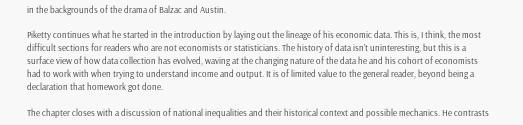in the backgrounds of the drama of Balzac and Austin.

Piketty continues what he started in the introduction by laying out the lineage of his economic data. This is, I think, the most difficult sections for readers who are not economists or statisticians. The history of data isn’t uninteresting, but this is a surface view of how data collection has evolved, waving at the changing nature of the data he and his cohort of economists had to work with when trying to understand income and output. It is of limited value to the general reader, beyond being a declaration that homework got done.

The chapter closes with a discussion of national inequalities and their historical context and possible mechanics. He contrasts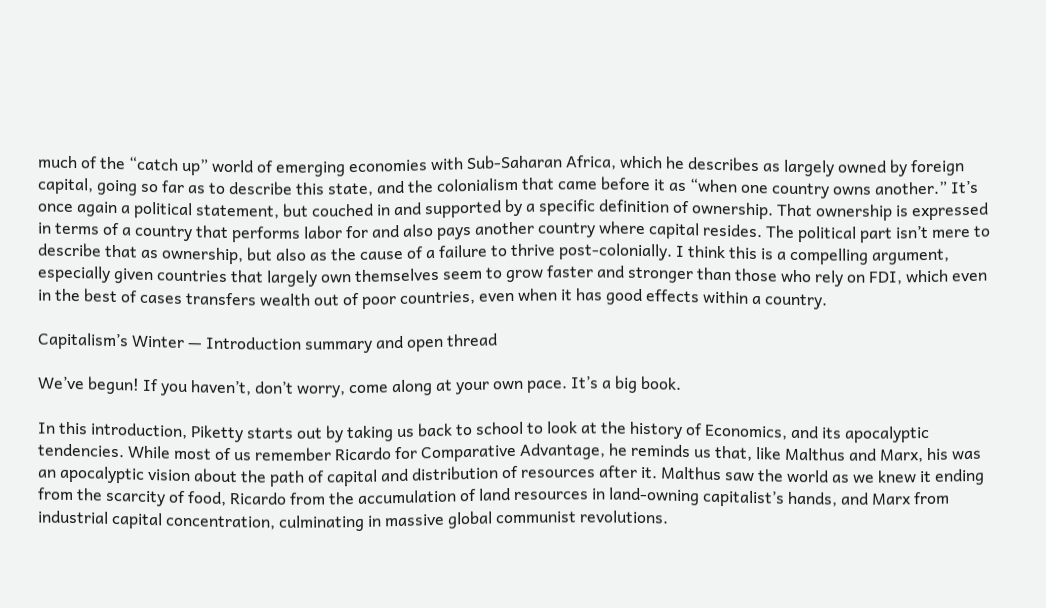much of the “catch up” world of emerging economies with Sub-Saharan Africa, which he describes as largely owned by foreign capital, going so far as to describe this state, and the colonialism that came before it as “when one country owns another.” It’s once again a political statement, but couched in and supported by a specific definition of ownership. That ownership is expressed in terms of a country that performs labor for and also pays another country where capital resides. The political part isn’t mere to describe that as ownership, but also as the cause of a failure to thrive post-colonially. I think this is a compelling argument, especially given countries that largely own themselves seem to grow faster and stronger than those who rely on FDI, which even in the best of cases transfers wealth out of poor countries, even when it has good effects within a country.

Capitalism’s Winter — Introduction summary and open thread

We’ve begun! If you haven’t, don’t worry, come along at your own pace. It’s a big book.

In this introduction, Piketty starts out by taking us back to school to look at the history of Economics, and its apocalyptic tendencies. While most of us remember Ricardo for Comparative Advantage, he reminds us that, like Malthus and Marx, his was an apocalyptic vision about the path of capital and distribution of resources after it. Malthus saw the world as we knew it ending from the scarcity of food, Ricardo from the accumulation of land resources in land-owning capitalist’s hands, and Marx from industrial capital concentration, culminating in massive global communist revolutions.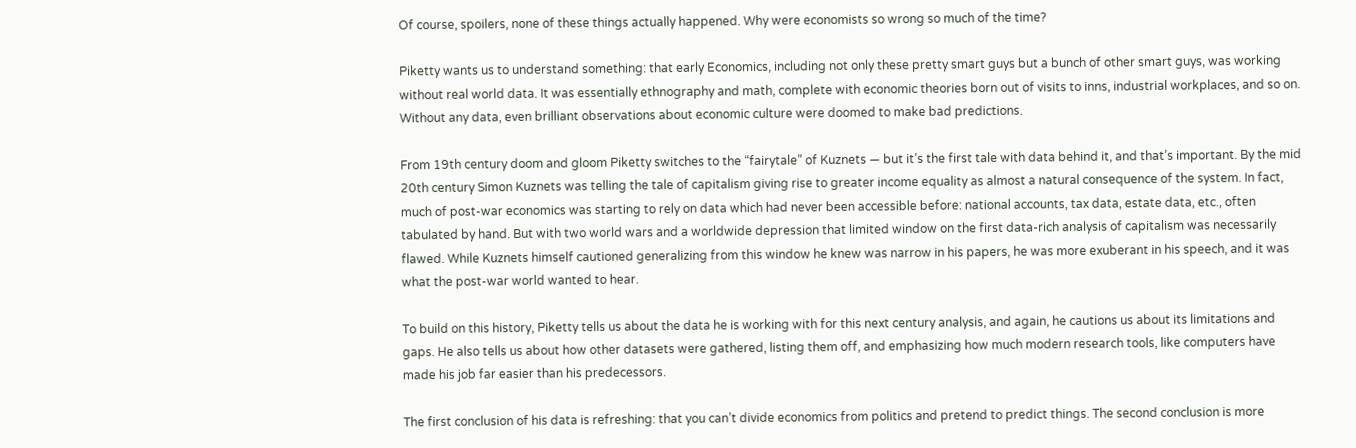Of course, spoilers, none of these things actually happened. Why were economists so wrong so much of the time?

Piketty wants us to understand something: that early Economics, including not only these pretty smart guys but a bunch of other smart guys, was working without real world data. It was essentially ethnography and math, complete with economic theories born out of visits to inns, industrial workplaces, and so on. Without any data, even brilliant observations about economic culture were doomed to make bad predictions.

From 19th century doom and gloom Piketty switches to the “fairytale” of Kuznets — but it’s the first tale with data behind it, and that’s important. By the mid 20th century Simon Kuznets was telling the tale of capitalism giving rise to greater income equality as almost a natural consequence of the system. In fact, much of post-war economics was starting to rely on data which had never been accessible before: national accounts, tax data, estate data, etc., often tabulated by hand. But with two world wars and a worldwide depression that limited window on the first data-rich analysis of capitalism was necessarily flawed. While Kuznets himself cautioned generalizing from this window he knew was narrow in his papers, he was more exuberant in his speech, and it was what the post-war world wanted to hear.

To build on this history, Piketty tells us about the data he is working with for this next century analysis, and again, he cautions us about its limitations and gaps. He also tells us about how other datasets were gathered, listing them off, and emphasizing how much modern research tools, like computers have made his job far easier than his predecessors.

The first conclusion of his data is refreshing: that you can’t divide economics from politics and pretend to predict things. The second conclusion is more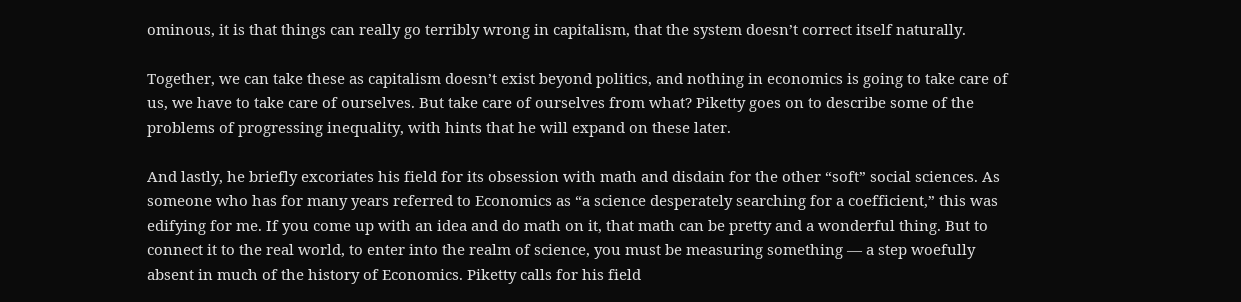ominous, it is that things can really go terribly wrong in capitalism, that the system doesn’t correct itself naturally.

Together, we can take these as capitalism doesn’t exist beyond politics, and nothing in economics is going to take care of us, we have to take care of ourselves. But take care of ourselves from what? Piketty goes on to describe some of the problems of progressing inequality, with hints that he will expand on these later.

And lastly, he briefly excoriates his field for its obsession with math and disdain for the other “soft” social sciences. As someone who has for many years referred to Economics as “a science desperately searching for a coefficient,” this was edifying for me. If you come up with an idea and do math on it, that math can be pretty and a wonderful thing. But to connect it to the real world, to enter into the realm of science, you must be measuring something — a step woefully absent in much of the history of Economics. Piketty calls for his field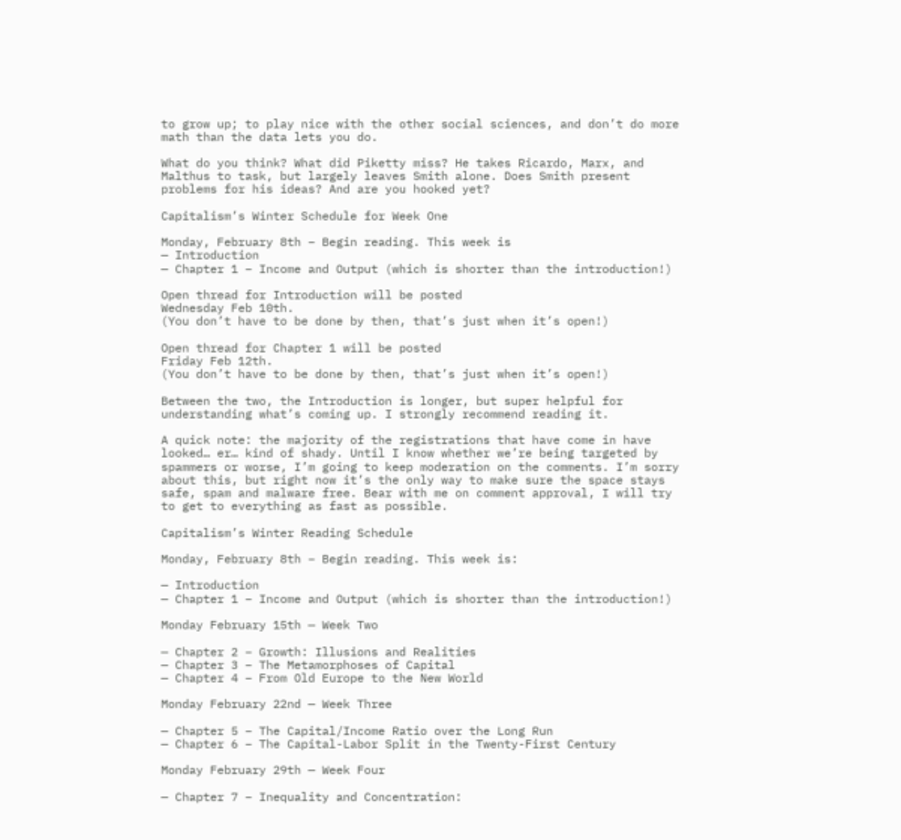to grow up; to play nice with the other social sciences, and don’t do more math than the data lets you do.

What do you think? What did Piketty miss? He takes Ricardo, Marx, and Malthus to task, but largely leaves Smith alone. Does Smith present problems for his ideas? And are you hooked yet?

Capitalism’s Winter Schedule for Week One

Monday, February 8th – Begin reading. This week is
— Introduction
— Chapter 1 – Income and Output (which is shorter than the introduction!)

Open thread for Introduction will be posted
Wednesday Feb 10th.
(You don’t have to be done by then, that’s just when it’s open!)

Open thread for Chapter 1 will be posted
Friday Feb 12th.
(You don’t have to be done by then, that’s just when it’s open!)

Between the two, the Introduction is longer, but super helpful for understanding what’s coming up. I strongly recommend reading it.

A quick note: the majority of the registrations that have come in have looked… er… kind of shady. Until I know whether we’re being targeted by spammers or worse, I’m going to keep moderation on the comments. I’m sorry about this, but right now it’s the only way to make sure the space stays safe, spam and malware free. Bear with me on comment approval, I will try to get to everything as fast as possible.

Capitalism’s Winter Reading Schedule

Monday, February 8th – Begin reading. This week is:

— Introduction
— Chapter 1 – Income and Output (which is shorter than the introduction!)

Monday February 15th — Week Two

— Chapter 2 – Growth: Illusions and Realities
— Chapter 3 – The Metamorphoses of Capital
— Chapter 4 – From Old Europe to the New World

Monday February 22nd — Week Three

— Chapter 5 – The Capital/Income Ratio over the Long Run
— Chapter 6 – The Capital-Labor Split in the Twenty-First Century

Monday February 29th — Week Four

— Chapter 7 – Inequality and Concentration: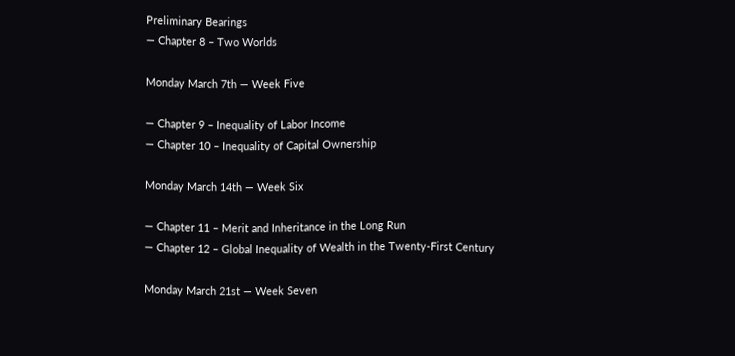Preliminary Bearings
— Chapter 8 – Two Worlds

Monday March 7th — Week Five

— Chapter 9 – Inequality of Labor Income
— Chapter 10 – Inequality of Capital Ownership

Monday March 14th — Week Six

— Chapter 11 – Merit and Inheritance in the Long Run
— Chapter 12 – Global Inequality of Wealth in the Twenty-First Century

Monday March 21st — Week Seven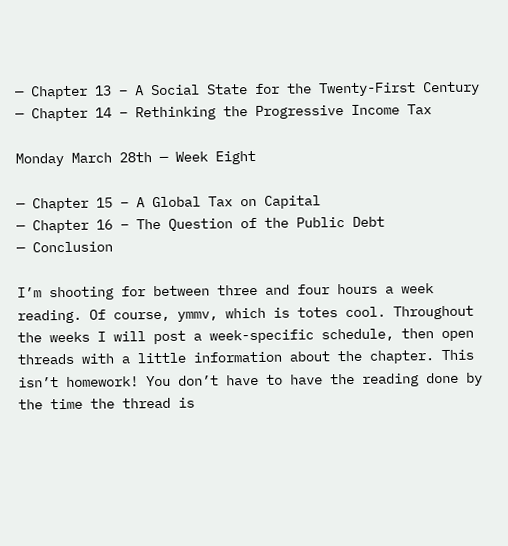— Chapter 13 – A Social State for the Twenty-First Century
— Chapter 14 – Rethinking the Progressive Income Tax

Monday March 28th — Week Eight

— Chapter 15 – A Global Tax on Capital
— Chapter 16 – The Question of the Public Debt
— Conclusion

I’m shooting for between three and four hours a week reading. Of course, ymmv, which is totes cool. Throughout the weeks I will post a week-specific schedule, then open threads with a little information about the chapter. This isn’t homework! You don’t have to have the reading done by the time the thread is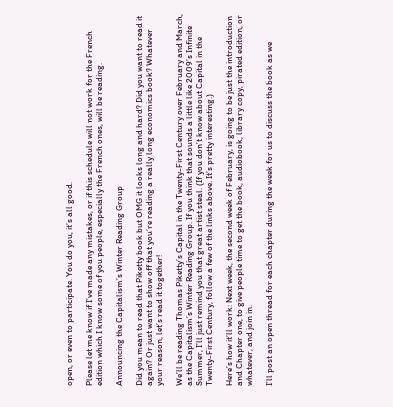open, or even to participate. You do you, it’s all good.

Please let me know if I’ve made any mistakes, or if this schedule will not work for the French edition which I know some of you people, especially the French ones, will be reading.

Announcing the Capitalism’s Winter Reading Group

Did you mean to read that Piketty book but OMG it looks long and hard? Did you want to read it again? Or just want to show off that you’re reading a really long economics book? Whatever your reason, let’s read it together!

We’ll be reading Thomas Piketty’s Capital in the Twenty-First Century over February and March, as the Capitalism’s Winter Reading Group. If you think that sounds a little like 2009’s Infinite Summer, I’ll just remind you that great artist steal. (If you don’t know about Capital in the Twenty-First Century, follow a few of the links above. It’s pretty interesting.)

Here’s how it’ll work: Next week, the second week of February, is going to be just the introduction and Chapter one, to give people time to get the book, audiobook, library copy, pirated edition, or whatever, and join in.

I’ll post an open thread for each chapter during the week for us to discuss the book as we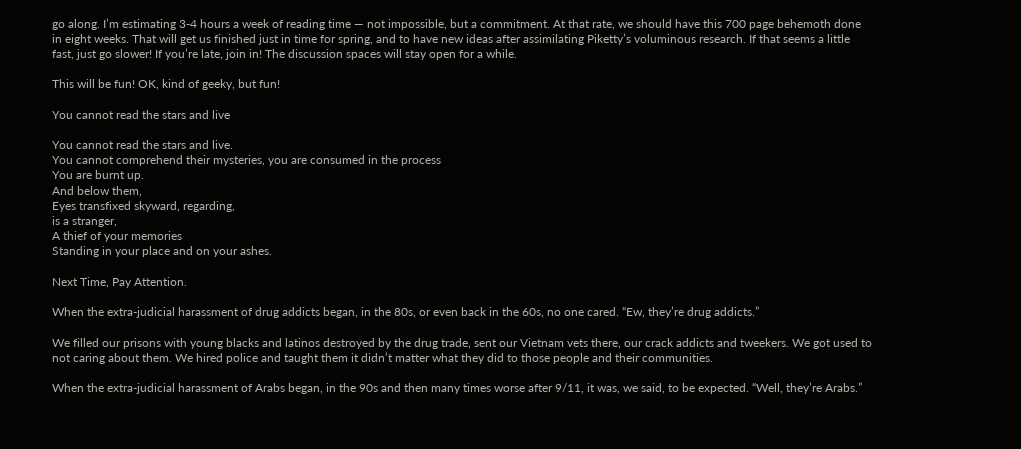go along. I’m estimating 3-4 hours a week of reading time — not impossible, but a commitment. At that rate, we should have this 700 page behemoth done in eight weeks. That will get us finished just in time for spring, and to have new ideas after assimilating Piketty’s voluminous research. If that seems a little fast, just go slower! If you’re late, join in! The discussion spaces will stay open for a while.

This will be fun! OK, kind of geeky, but fun!

You cannot read the stars and live

You cannot read the stars and live.
You cannot comprehend their mysteries, you are consumed in the process
You are burnt up.
And below them,
Eyes transfixed skyward, regarding,
is a stranger,
A thief of your memories
Standing in your place and on your ashes.

Next Time, Pay Attention.

When the extra-judicial harassment of drug addicts began, in the 80s, or even back in the 60s, no one cared. “Ew, they’re drug addicts.”

We filled our prisons with young blacks and latinos destroyed by the drug trade, sent our Vietnam vets there, our crack addicts and tweekers. We got used to not caring about them. We hired police and taught them it didn’t matter what they did to those people and their communities.

When the extra-judicial harassment of Arabs began, in the 90s and then many times worse after 9/11, it was, we said, to be expected. “Well, they’re Arabs.”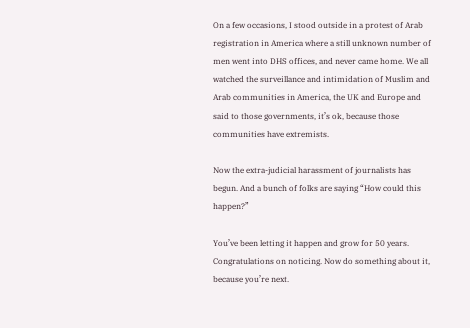On a few occasions, I stood outside in a protest of Arab registration in America where a still unknown number of men went into DHS offices, and never came home. We all watched the surveillance and intimidation of Muslim and Arab communities in America, the UK and Europe and said to those governments, it’s ok, because those communities have extremists.

Now the extra-judicial harassment of journalists has begun. And a bunch of folks are saying “How could this happen?”

You’ve been letting it happen and grow for 50 years. Congratulations on noticing. Now do something about it, because you’re next.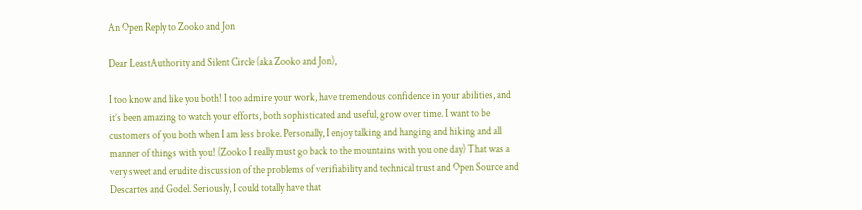An Open Reply to Zooko and Jon

Dear LeastAuthority and Silent Circle (aka Zooko and Jon),

I too know and like you both! I too admire your work, have tremendous confidence in your abilities, and it’s been amazing to watch your efforts, both sophisticated and useful, grow over time. I want to be customers of you both when I am less broke. Personally, I enjoy talking and hanging and hiking and all manner of things with you! (Zooko I really must go back to the mountains with you one day) That was a very sweet and erudite discussion of the problems of verifiability and technical trust and Open Source and Descartes and Godel. Seriously, I could totally have that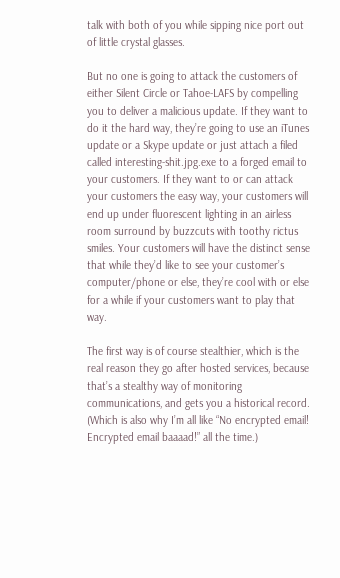talk with both of you while sipping nice port out of little crystal glasses.

But no one is going to attack the customers of either Silent Circle or Tahoe-LAFS by compelling you to deliver a malicious update. If they want to do it the hard way, they’re going to use an iTunes update or a Skype update or just attach a filed called interesting-shit.jpg.exe to a forged email to your customers. If they want to or can attack your customers the easy way, your customers will end up under fluorescent lighting in an airless room surround by buzzcuts with toothy rictus smiles. Your customers will have the distinct sense that while they’d like to see your customer’s computer/phone or else, they’re cool with or else for a while if your customers want to play that way.

The first way is of course stealthier, which is the real reason they go after hosted services, because that’s a stealthy way of monitoring communications, and gets you a historical record. (Which is also why I’m all like “No encrypted email! Encrypted email baaaad!” all the time.)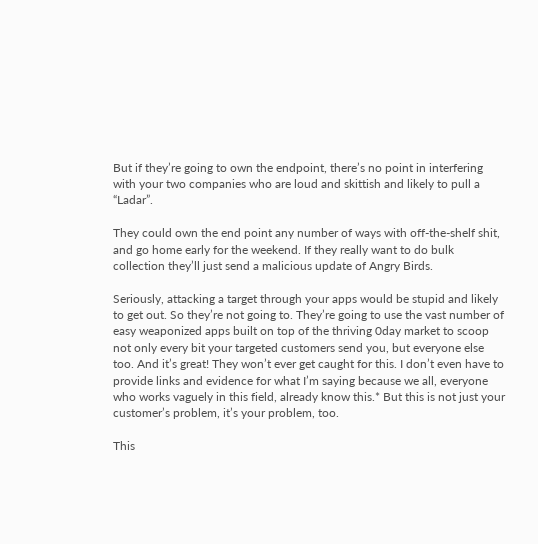But if they’re going to own the endpoint, there’s no point in interfering with your two companies who are loud and skittish and likely to pull a “Ladar”.

They could own the end point any number of ways with off-the-shelf shit, and go home early for the weekend. If they really want to do bulk collection they’ll just send a malicious update of Angry Birds.

Seriously, attacking a target through your apps would be stupid and likely to get out. So they’re not going to. They’re going to use the vast number of easy weaponized apps built on top of the thriving 0day market to scoop not only every bit your targeted customers send you, but everyone else too. And it’s great! They won’t ever get caught for this. I don’t even have to provide links and evidence for what I’m saying because we all, everyone who works vaguely in this field, already know this.* But this is not just your customer’s problem, it’s your problem, too.

This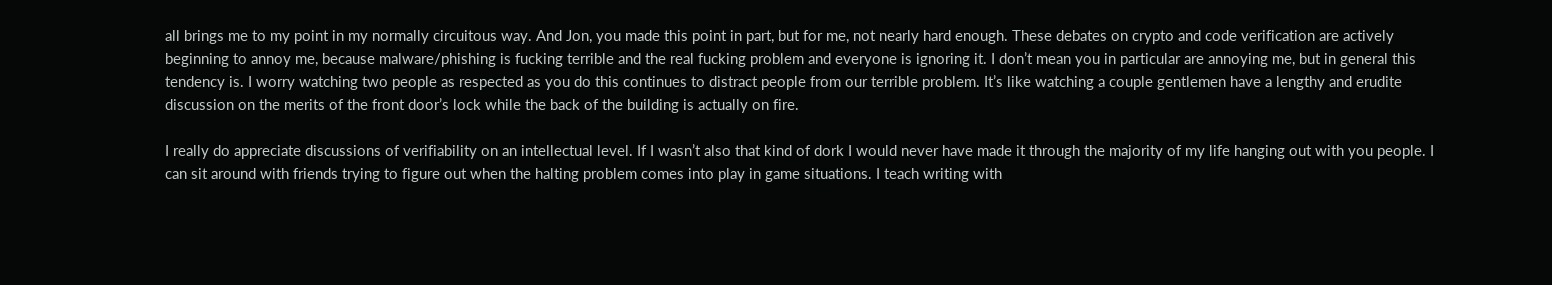all brings me to my point in my normally circuitous way. And Jon, you made this point in part, but for me, not nearly hard enough. These debates on crypto and code verification are actively beginning to annoy me, because malware/phishing is fucking terrible and the real fucking problem and everyone is ignoring it. I don’t mean you in particular are annoying me, but in general this tendency is. I worry watching two people as respected as you do this continues to distract people from our terrible problem. It’s like watching a couple gentlemen have a lengthy and erudite discussion on the merits of the front door’s lock while the back of the building is actually on fire.

I really do appreciate discussions of verifiability on an intellectual level. If I wasn’t also that kind of dork I would never have made it through the majority of my life hanging out with you people. I can sit around with friends trying to figure out when the halting problem comes into play in game situations. I teach writing with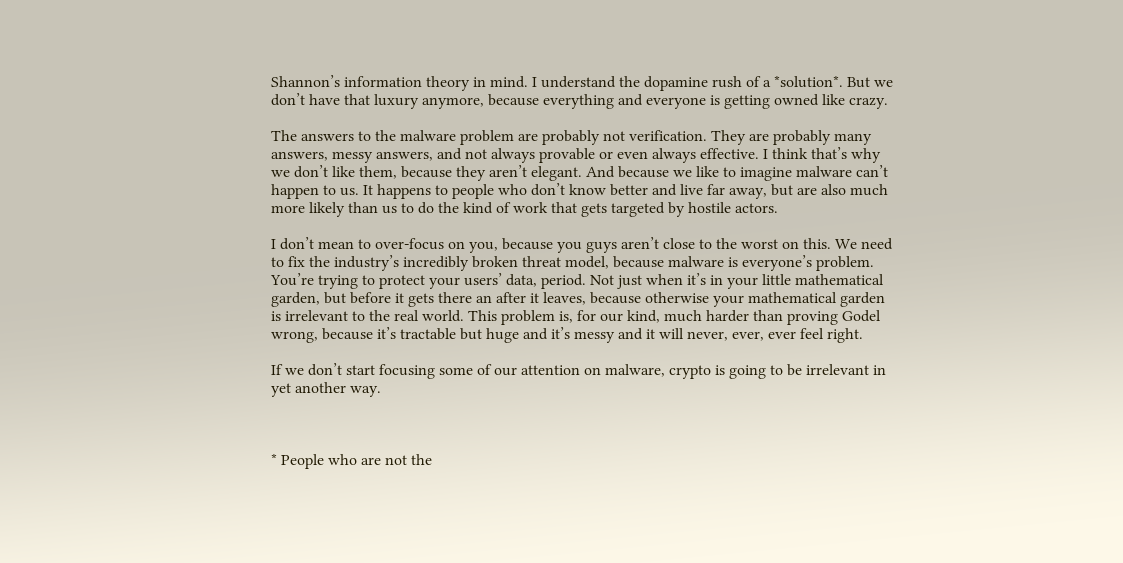Shannon’s information theory in mind. I understand the dopamine rush of a *solution*. But we don’t have that luxury anymore, because everything and everyone is getting owned like crazy.

The answers to the malware problem are probably not verification. They are probably many answers, messy answers, and not always provable or even always effective. I think that’s why we don’t like them, because they aren’t elegant. And because we like to imagine malware can’t happen to us. It happens to people who don’t know better and live far away, but are also much more likely than us to do the kind of work that gets targeted by hostile actors.

I don’t mean to over-focus on you, because you guys aren’t close to the worst on this. We need to fix the industry’s incredibly broken threat model, because malware is everyone’s problem. You’re trying to protect your users’ data, period. Not just when it’s in your little mathematical garden, but before it gets there an after it leaves, because otherwise your mathematical garden is irrelevant to the real world. This problem is, for our kind, much harder than proving Godel wrong, because it’s tractable but huge and it’s messy and it will never, ever, ever feel right.

If we don’t start focusing some of our attention on malware, crypto is going to be irrelevant in yet another way.



* People who are not the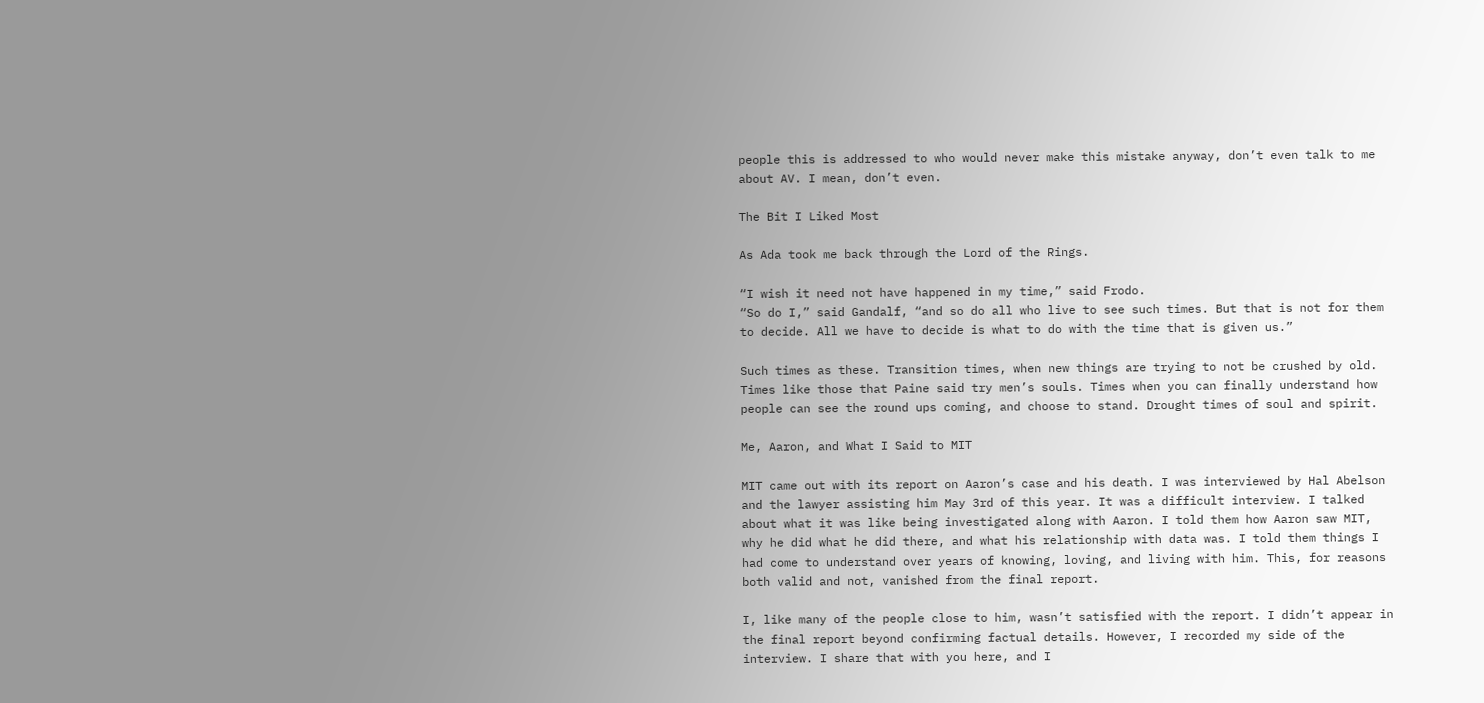people this is addressed to who would never make this mistake anyway, don’t even talk to me about AV. I mean, don’t even.

The Bit I Liked Most

As Ada took me back through the Lord of the Rings.

“I wish it need not have happened in my time,” said Frodo.
“So do I,” said Gandalf, “and so do all who live to see such times. But that is not for them to decide. All we have to decide is what to do with the time that is given us.”

Such times as these. Transition times, when new things are trying to not be crushed by old. Times like those that Paine said try men’s souls. Times when you can finally understand how people can see the round ups coming, and choose to stand. Drought times of soul and spirit.

Me, Aaron, and What I Said to MIT

MIT came out with its report on Aaron’s case and his death. I was interviewed by Hal Abelson and the lawyer assisting him May 3rd of this year. It was a difficult interview. I talked about what it was like being investigated along with Aaron. I told them how Aaron saw MIT, why he did what he did there, and what his relationship with data was. I told them things I had come to understand over years of knowing, loving, and living with him. This, for reasons both valid and not, vanished from the final report.

I, like many of the people close to him, wasn’t satisfied with the report. I didn’t appear in the final report beyond confirming factual details. However, I recorded my side of the interview. I share that with you here, and I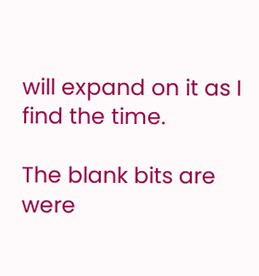will expand on it as I find the time.

The blank bits are were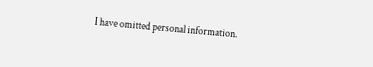I have omitted personal information.